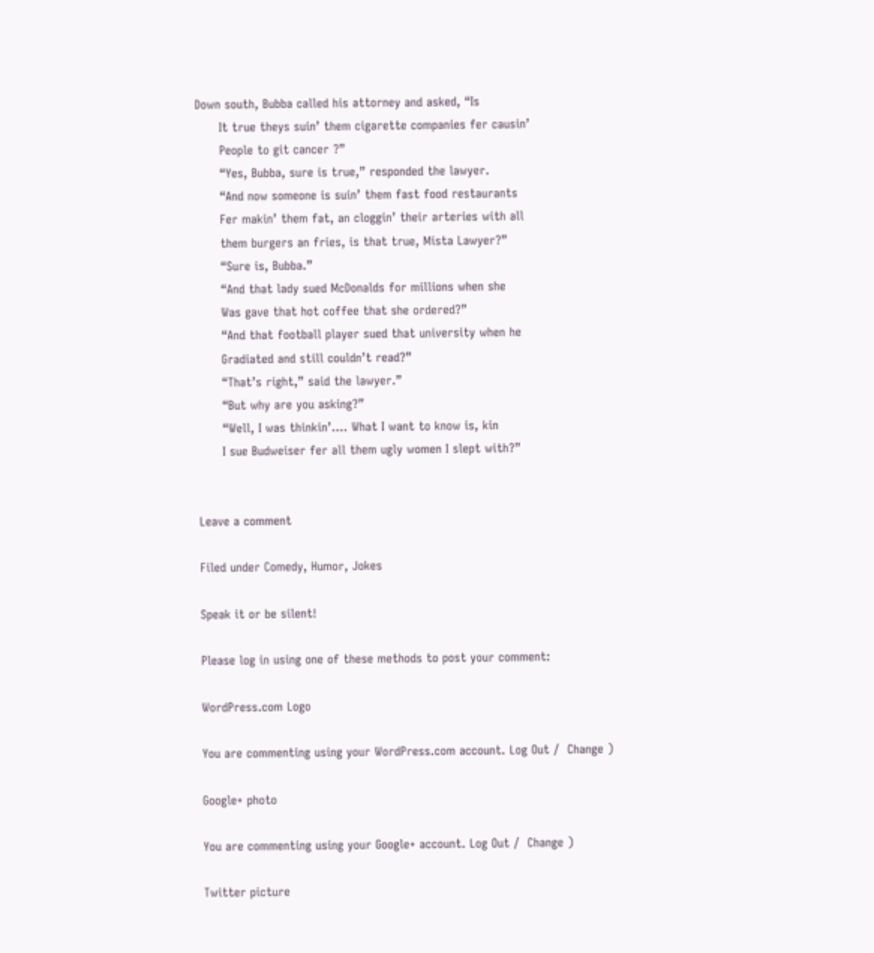Down south, Bubba called his attorney and asked, “Is
      It true theys suin’ them cigarette companies fer causin’
      People to git cancer ?”
      “Yes, Bubba, sure is true,” responded the lawyer.
      “And now someone is suin’ them fast food restaurants
      Fer makin’ them fat, an cloggin’ their arteries with all
      them burgers an fries, is that true, Mista Lawyer?”
      “Sure is, Bubba.”
      “And that lady sued McDonalds for millions when she
      Was gave that hot coffee that she ordered?”
      “And that football player sued that university when he
      Gradiated and still couldn’t read?”
      “That’s right,” said the lawyer.”
      “But why are you asking?”
      “Well, I was thinkin’…. What I want to know is, kin
      I sue Budweiser fer all them ugly women I slept with?”


Leave a comment

Filed under Comedy, Humor, Jokes

Speak it or be silent!

Please log in using one of these methods to post your comment:

WordPress.com Logo

You are commenting using your WordPress.com account. Log Out /  Change )

Google+ photo

You are commenting using your Google+ account. Log Out /  Change )

Twitter picture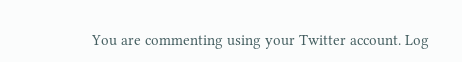You are commenting using your Twitter account. Log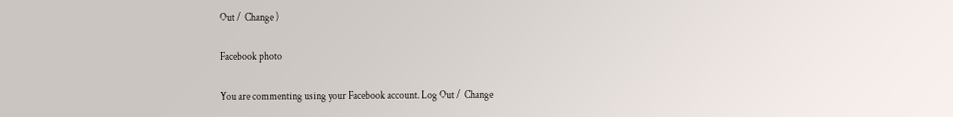Out /  Change )

Facebook photo

You are commenting using your Facebook account. Log Out /  Change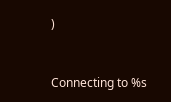)


Connecting to %s